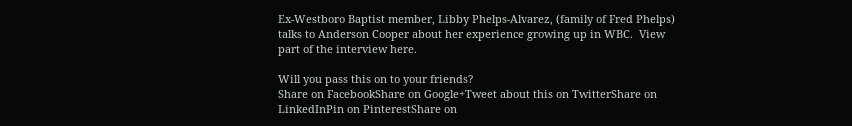Ex-Westboro Baptist member, Libby Phelps-Alvarez, (family of Fred Phelps) talks to Anderson Cooper about her experience growing up in WBC.  View part of the interview here.

Will you pass this on to your friends?
Share on FacebookShare on Google+Tweet about this on TwitterShare on LinkedInPin on PinterestShare on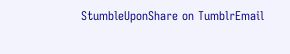StumbleUponShare on TumblrEmail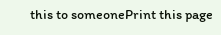this to someonePrint this page